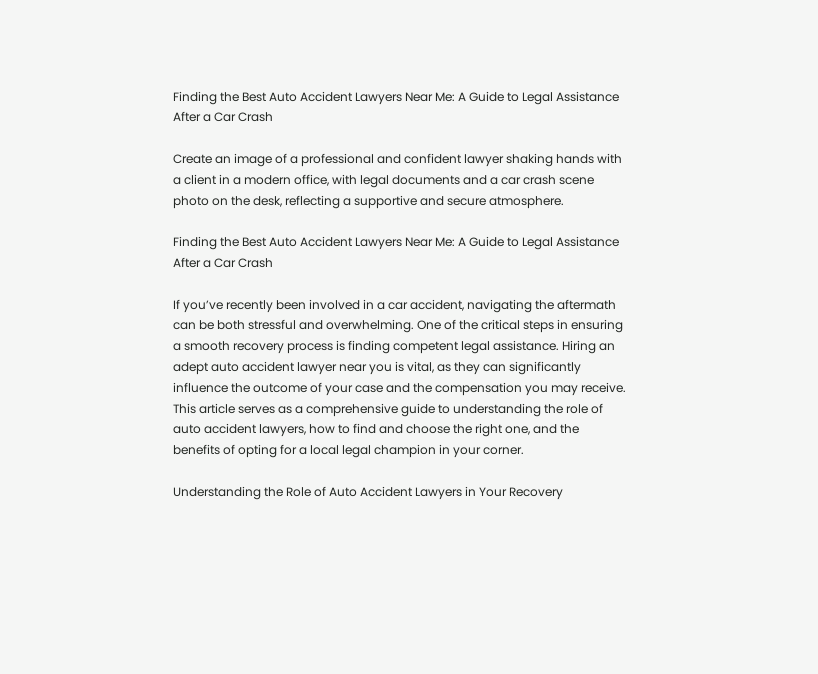Finding the Best Auto Accident Lawyers Near Me: A Guide to Legal Assistance After a Car Crash

Create an image of a professional and confident lawyer shaking hands with a client in a modern office, with legal documents and a car crash scene photo on the desk, reflecting a supportive and secure atmosphere.

Finding the Best Auto Accident Lawyers Near Me: A Guide to Legal Assistance After a Car Crash

If you’ve recently been involved in a car accident, navigating the aftermath can be both stressful and overwhelming. One of the critical steps in ensuring a smooth recovery process is finding competent legal assistance. Hiring an adept auto accident lawyer near you is vital, as they can significantly influence the outcome of your case and the compensation you may receive. This article serves as a comprehensive guide to understanding the role of auto accident lawyers, how to find and choose the right one, and the benefits of opting for a local legal champion in your corner.

Understanding the Role of Auto Accident Lawyers in Your Recovery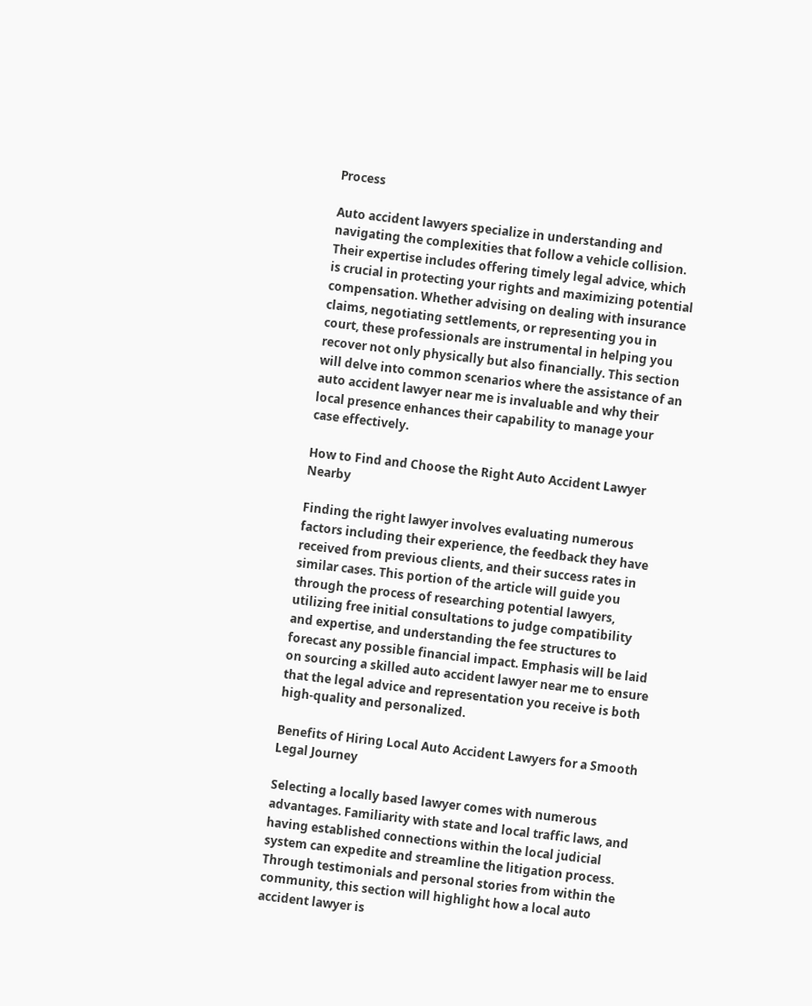Process

Auto accident lawyers specialize in understanding and navigating the complexities that follow a vehicle collision. Their expertise includes offering timely legal advice, which is crucial in protecting your rights and maximizing potential compensation. Whether advising on dealing with insurance claims, negotiating settlements, or representing you in court, these professionals are instrumental in helping you recover not only physically but also financially. This section will delve into common scenarios where the assistance of an auto accident lawyer near me is invaluable and why their local presence enhances their capability to manage your case effectively.

How to Find and Choose the Right Auto Accident Lawyer Nearby

Finding the right lawyer involves evaluating numerous factors including their experience, the feedback they have received from previous clients, and their success rates in similar cases. This portion of the article will guide you through the process of researching potential lawyers, utilizing free initial consultations to judge compatibility and expertise, and understanding the fee structures to forecast any possible financial impact. Emphasis will be laid on sourcing a skilled auto accident lawyer near me to ensure that the legal advice and representation you receive is both high-quality and personalized.

Benefits of Hiring Local Auto Accident Lawyers for a Smooth Legal Journey

Selecting a locally based lawyer comes with numerous advantages. Familiarity with state and local traffic laws, and having established connections within the local judicial system can expedite and streamline the litigation process. Through testimonials and personal stories from within the community, this section will highlight how a local auto accident lawyer is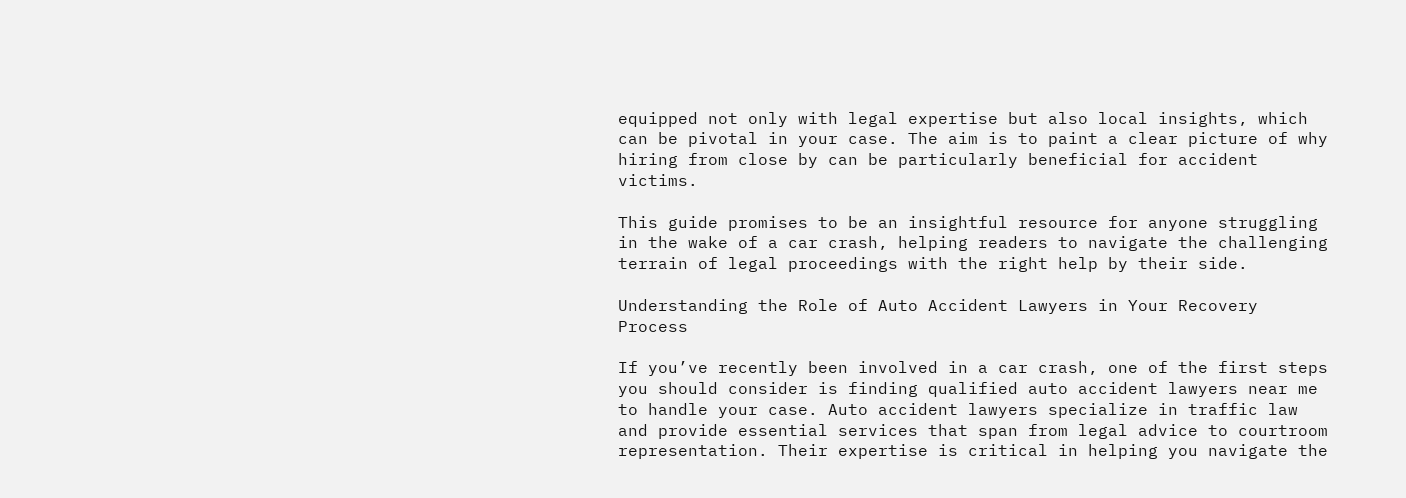equipped not only with legal expertise but also local insights, which can be pivotal in your case. The aim is to paint a clear picture of why hiring from close by can be particularly beneficial for accident victims.

This guide promises to be an insightful resource for anyone struggling in the wake of a car crash, helping readers to navigate the challenging terrain of legal proceedings with the right help by their side.

Understanding the Role of Auto Accident Lawyers in Your Recovery Process

If you’ve recently been involved in a car crash, one of the first steps you should consider is finding qualified auto accident lawyers near me to handle your case. Auto accident lawyers specialize in traffic law and provide essential services that span from legal advice to courtroom representation. Their expertise is critical in helping you navigate the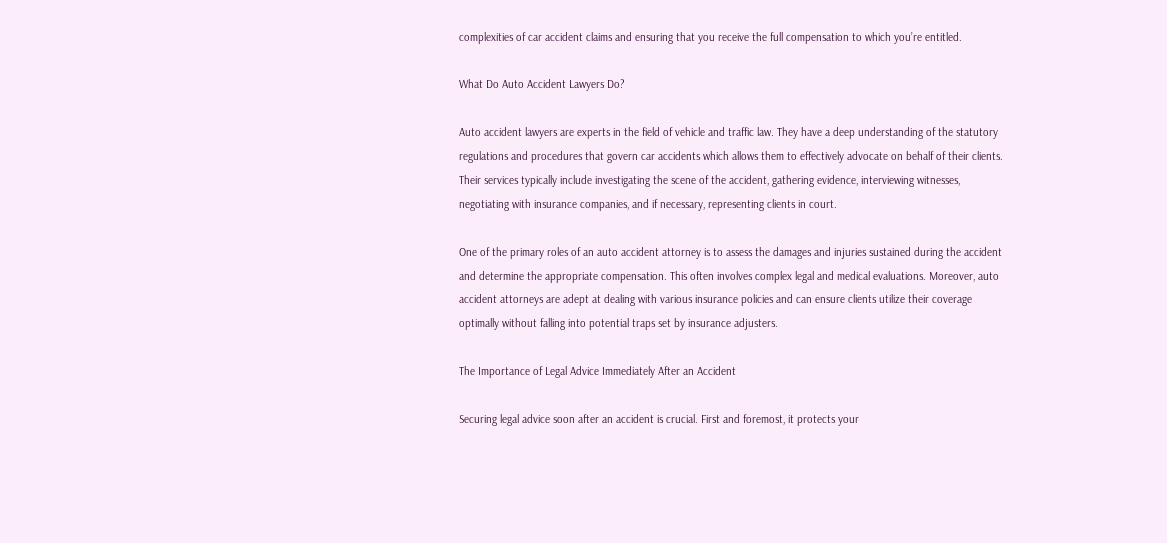complexities of car accident claims and ensuring that you receive the full compensation to which you’re entitled.

What Do Auto Accident Lawyers Do?

Auto accident lawyers are experts in the field of vehicle and traffic law. They have a deep understanding of the statutory regulations and procedures that govern car accidents which allows them to effectively advocate on behalf of their clients. Their services typically include investigating the scene of the accident, gathering evidence, interviewing witnesses, negotiating with insurance companies, and if necessary, representing clients in court.

One of the primary roles of an auto accident attorney is to assess the damages and injuries sustained during the accident and determine the appropriate compensation. This often involves complex legal and medical evaluations. Moreover, auto accident attorneys are adept at dealing with various insurance policies and can ensure clients utilize their coverage optimally without falling into potential traps set by insurance adjusters.

The Importance of Legal Advice Immediately After an Accident

Securing legal advice soon after an accident is crucial. First and foremost, it protects your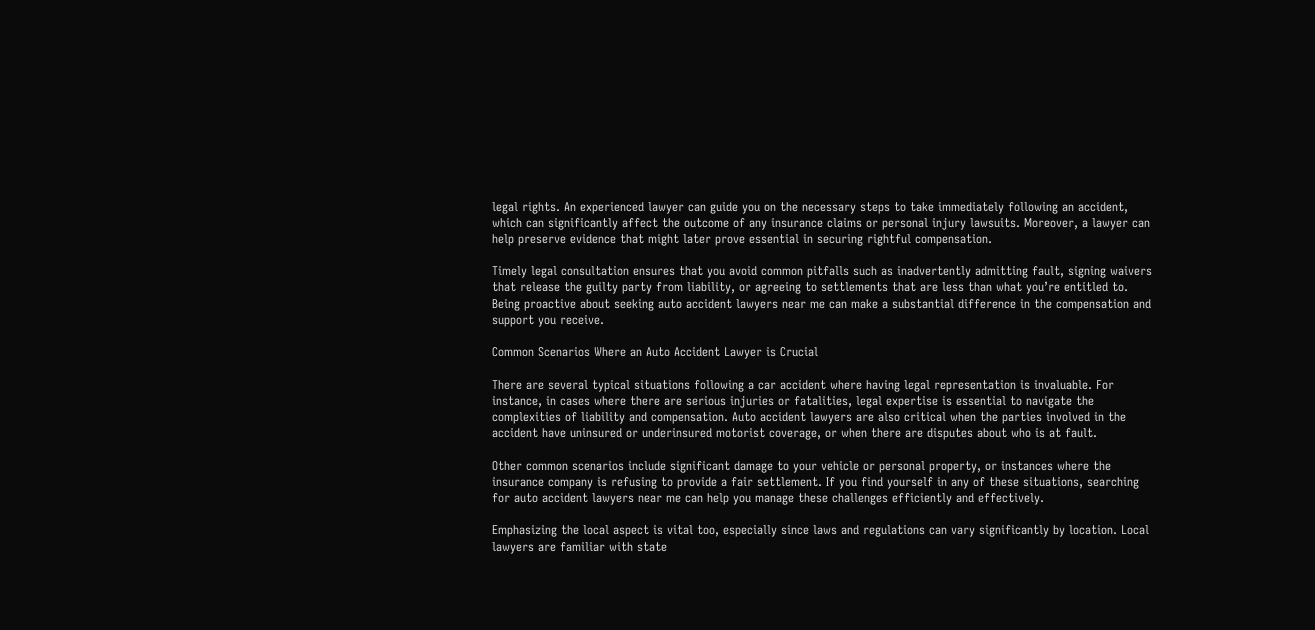legal rights. An experienced lawyer can guide you on the necessary steps to take immediately following an accident, which can significantly affect the outcome of any insurance claims or personal injury lawsuits. Moreover, a lawyer can help preserve evidence that might later prove essential in securing rightful compensation.

Timely legal consultation ensures that you avoid common pitfalls such as inadvertently admitting fault, signing waivers that release the guilty party from liability, or agreeing to settlements that are less than what you’re entitled to. Being proactive about seeking auto accident lawyers near me can make a substantial difference in the compensation and support you receive.

Common Scenarios Where an Auto Accident Lawyer is Crucial

There are several typical situations following a car accident where having legal representation is invaluable. For instance, in cases where there are serious injuries or fatalities, legal expertise is essential to navigate the complexities of liability and compensation. Auto accident lawyers are also critical when the parties involved in the accident have uninsured or underinsured motorist coverage, or when there are disputes about who is at fault.

Other common scenarios include significant damage to your vehicle or personal property, or instances where the insurance company is refusing to provide a fair settlement. If you find yourself in any of these situations, searching for auto accident lawyers near me can help you manage these challenges efficiently and effectively.

Emphasizing the local aspect is vital too, especially since laws and regulations can vary significantly by location. Local lawyers are familiar with state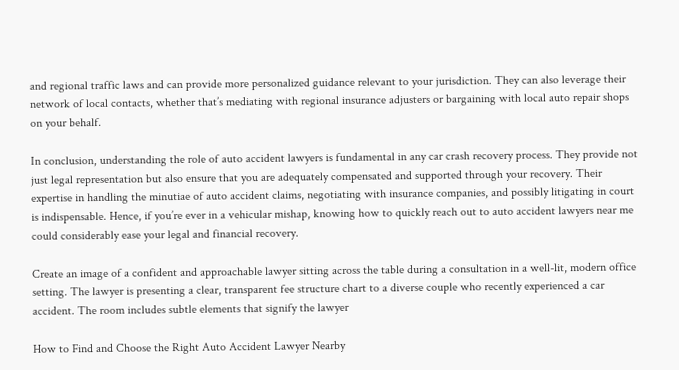and regional traffic laws and can provide more personalized guidance relevant to your jurisdiction. They can also leverage their network of local contacts, whether that’s mediating with regional insurance adjusters or bargaining with local auto repair shops on your behalf.

In conclusion, understanding the role of auto accident lawyers is fundamental in any car crash recovery process. They provide not just legal representation but also ensure that you are adequately compensated and supported through your recovery. Their expertise in handling the minutiae of auto accident claims, negotiating with insurance companies, and possibly litigating in court is indispensable. Hence, if you’re ever in a vehicular mishap, knowing how to quickly reach out to auto accident lawyers near me could considerably ease your legal and financial recovery.

Create an image of a confident and approachable lawyer sitting across the table during a consultation in a well-lit, modern office setting. The lawyer is presenting a clear, transparent fee structure chart to a diverse couple who recently experienced a car accident. The room includes subtle elements that signify the lawyer

How to Find and Choose the Right Auto Accident Lawyer Nearby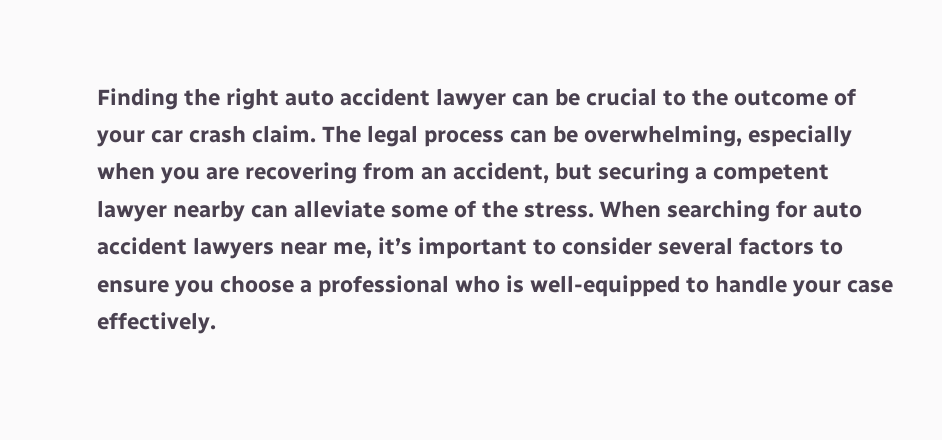Finding the right auto accident lawyer can be crucial to the outcome of your car crash claim. The legal process can be overwhelming, especially when you are recovering from an accident, but securing a competent lawyer nearby can alleviate some of the stress. When searching for auto accident lawyers near me, it’s important to consider several factors to ensure you choose a professional who is well-equipped to handle your case effectively.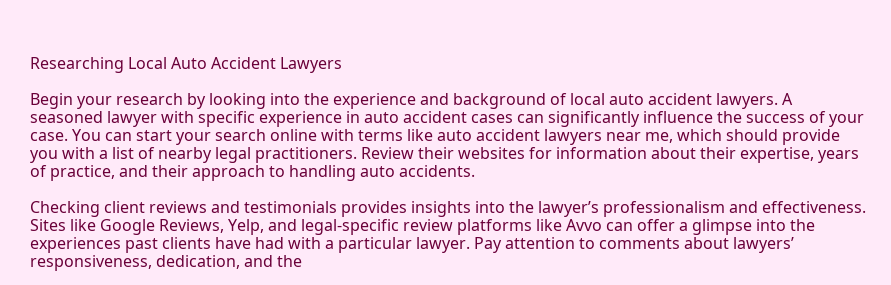Researching Local Auto Accident Lawyers

Begin your research by looking into the experience and background of local auto accident lawyers. A seasoned lawyer with specific experience in auto accident cases can significantly influence the success of your case. You can start your search online with terms like auto accident lawyers near me, which should provide you with a list of nearby legal practitioners. Review their websites for information about their expertise, years of practice, and their approach to handling auto accidents.

Checking client reviews and testimonials provides insights into the lawyer’s professionalism and effectiveness. Sites like Google Reviews, Yelp, and legal-specific review platforms like Avvo can offer a glimpse into the experiences past clients have had with a particular lawyer. Pay attention to comments about lawyers’ responsiveness, dedication, and the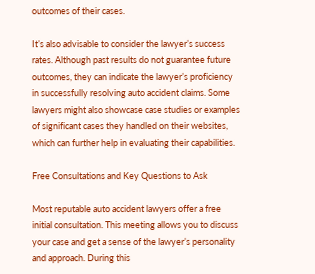outcomes of their cases.

It’s also advisable to consider the lawyer’s success rates. Although past results do not guarantee future outcomes, they can indicate the lawyer’s proficiency in successfully resolving auto accident claims. Some lawyers might also showcase case studies or examples of significant cases they handled on their websites, which can further help in evaluating their capabilities.

Free Consultations and Key Questions to Ask

Most reputable auto accident lawyers offer a free initial consultation. This meeting allows you to discuss your case and get a sense of the lawyer’s personality and approach. During this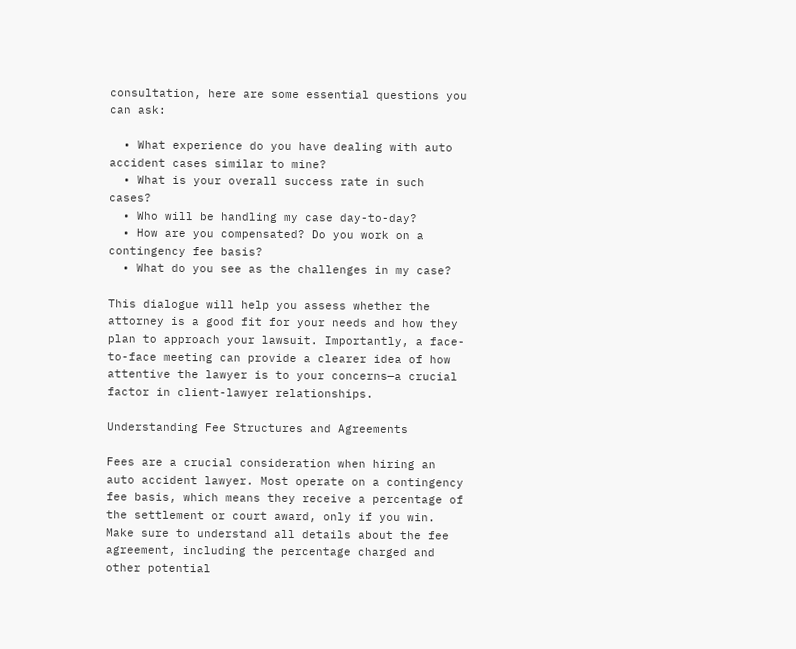consultation, here are some essential questions you can ask:

  • What experience do you have dealing with auto accident cases similar to mine?
  • What is your overall success rate in such cases?
  • Who will be handling my case day-to-day?
  • How are you compensated? Do you work on a contingency fee basis?
  • What do you see as the challenges in my case?

This dialogue will help you assess whether the attorney is a good fit for your needs and how they plan to approach your lawsuit. Importantly, a face-to-face meeting can provide a clearer idea of how attentive the lawyer is to your concerns—a crucial factor in client-lawyer relationships.

Understanding Fee Structures and Agreements

Fees are a crucial consideration when hiring an auto accident lawyer. Most operate on a contingency fee basis, which means they receive a percentage of the settlement or court award, only if you win. Make sure to understand all details about the fee agreement, including the percentage charged and other potential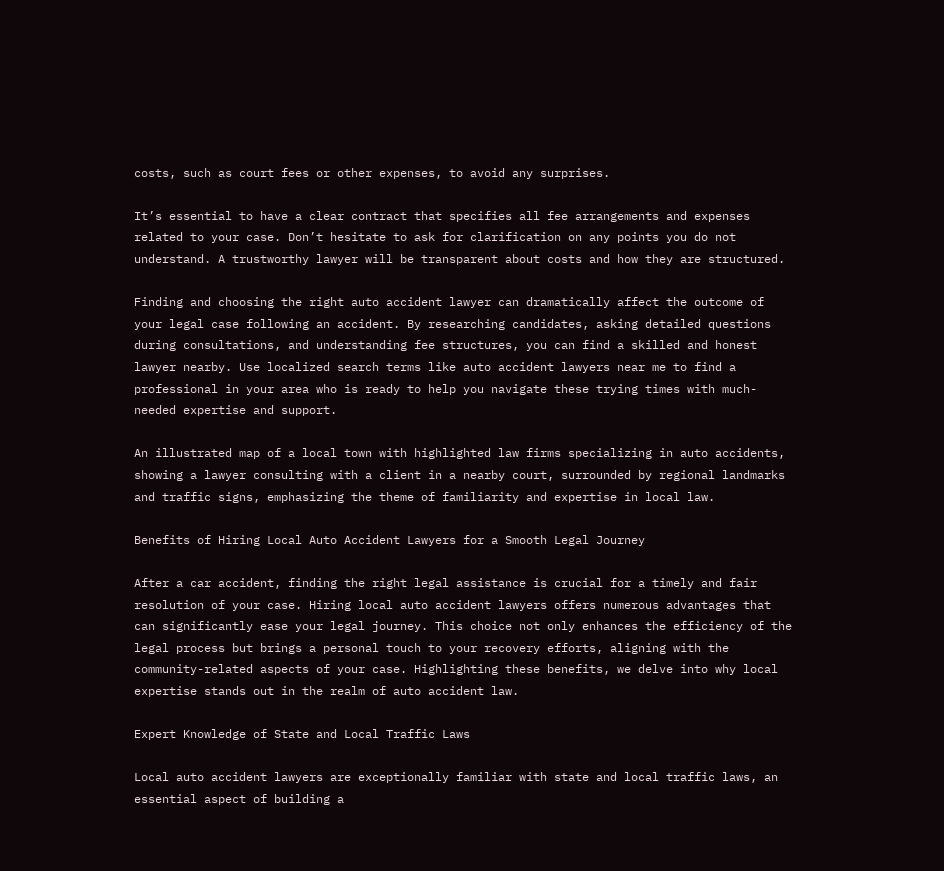costs, such as court fees or other expenses, to avoid any surprises.

It’s essential to have a clear contract that specifies all fee arrangements and expenses related to your case. Don’t hesitate to ask for clarification on any points you do not understand. A trustworthy lawyer will be transparent about costs and how they are structured.

Finding and choosing the right auto accident lawyer can dramatically affect the outcome of your legal case following an accident. By researching candidates, asking detailed questions during consultations, and understanding fee structures, you can find a skilled and honest lawyer nearby. Use localized search terms like auto accident lawyers near me to find a professional in your area who is ready to help you navigate these trying times with much-needed expertise and support.

An illustrated map of a local town with highlighted law firms specializing in auto accidents, showing a lawyer consulting with a client in a nearby court, surrounded by regional landmarks and traffic signs, emphasizing the theme of familiarity and expertise in local law.

Benefits of Hiring Local Auto Accident Lawyers for a Smooth Legal Journey

After a car accident, finding the right legal assistance is crucial for a timely and fair resolution of your case. Hiring local auto accident lawyers offers numerous advantages that can significantly ease your legal journey. This choice not only enhances the efficiency of the legal process but brings a personal touch to your recovery efforts, aligning with the community-related aspects of your case. Highlighting these benefits, we delve into why local expertise stands out in the realm of auto accident law.

Expert Knowledge of State and Local Traffic Laws

Local auto accident lawyers are exceptionally familiar with state and local traffic laws, an essential aspect of building a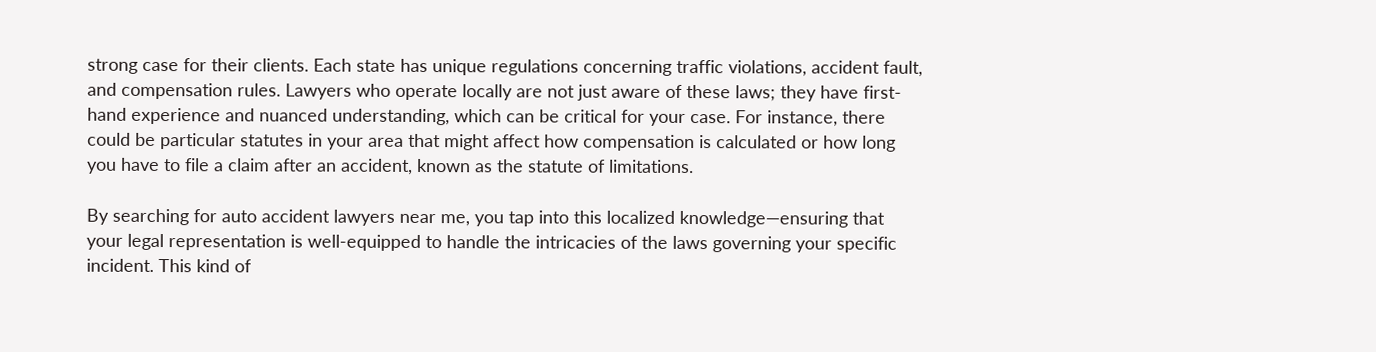strong case for their clients. Each state has unique regulations concerning traffic violations, accident fault, and compensation rules. Lawyers who operate locally are not just aware of these laws; they have first-hand experience and nuanced understanding, which can be critical for your case. For instance, there could be particular statutes in your area that might affect how compensation is calculated or how long you have to file a claim after an accident, known as the statute of limitations.

By searching for auto accident lawyers near me, you tap into this localized knowledge—ensuring that your legal representation is well-equipped to handle the intricacies of the laws governing your specific incident. This kind of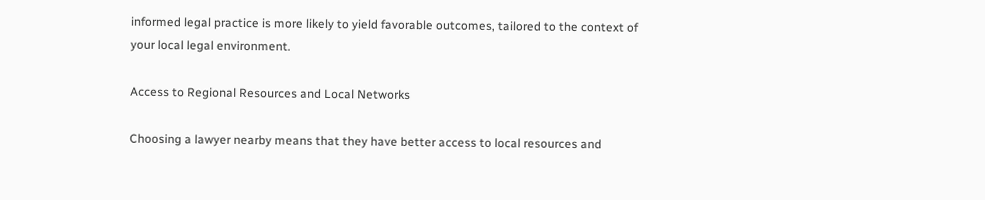informed legal practice is more likely to yield favorable outcomes, tailored to the context of your local legal environment.

Access to Regional Resources and Local Networks

Choosing a lawyer nearby means that they have better access to local resources and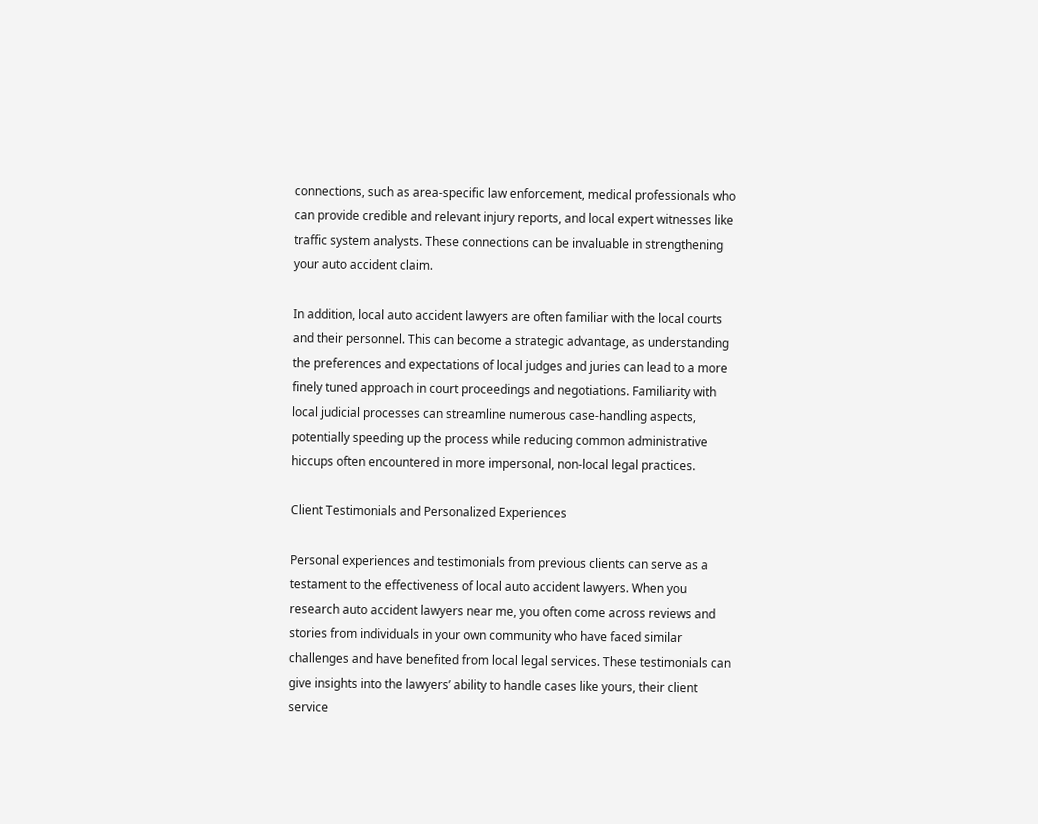connections, such as area-specific law enforcement, medical professionals who can provide credible and relevant injury reports, and local expert witnesses like traffic system analysts. These connections can be invaluable in strengthening your auto accident claim.

In addition, local auto accident lawyers are often familiar with the local courts and their personnel. This can become a strategic advantage, as understanding the preferences and expectations of local judges and juries can lead to a more finely tuned approach in court proceedings and negotiations. Familiarity with local judicial processes can streamline numerous case-handling aspects, potentially speeding up the process while reducing common administrative hiccups often encountered in more impersonal, non-local legal practices.

Client Testimonials and Personalized Experiences

Personal experiences and testimonials from previous clients can serve as a testament to the effectiveness of local auto accident lawyers. When you research auto accident lawyers near me, you often come across reviews and stories from individuals in your own community who have faced similar challenges and have benefited from local legal services. These testimonials can give insights into the lawyers’ ability to handle cases like yours, their client service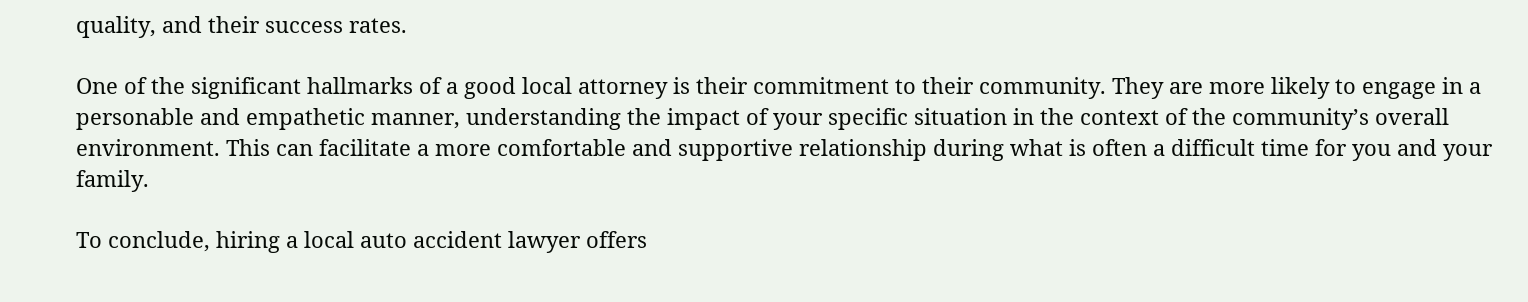quality, and their success rates.

One of the significant hallmarks of a good local attorney is their commitment to their community. They are more likely to engage in a personable and empathetic manner, understanding the impact of your specific situation in the context of the community’s overall environment. This can facilitate a more comfortable and supportive relationship during what is often a difficult time for you and your family.

To conclude, hiring a local auto accident lawyer offers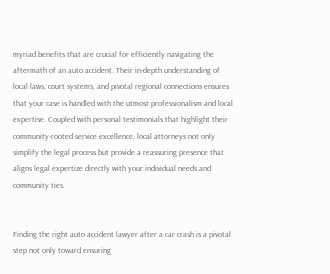myriad benefits that are crucial for efficiently navigating the aftermath of an auto accident. Their in-depth understanding of local laws, court systems, and pivotal regional connections ensures that your case is handled with the utmost professionalism and local expertise. Coupled with personal testimonials that highlight their community-rooted service excellence, local attorneys not only simplify the legal process but provide a reassuring presence that aligns legal expertize directly with your individual needs and community ties.


Finding the right auto accident lawyer after a car crash is a pivotal step not only toward ensuring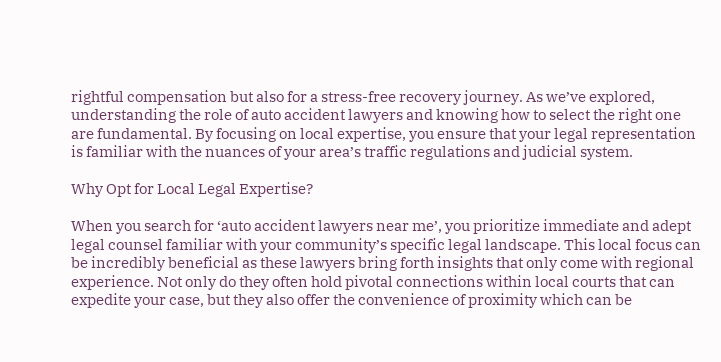rightful compensation but also for a stress-free recovery journey. As we’ve explored, understanding the role of auto accident lawyers and knowing how to select the right one are fundamental. By focusing on local expertise, you ensure that your legal representation is familiar with the nuances of your area’s traffic regulations and judicial system.

Why Opt for Local Legal Expertise?

When you search for ‘auto accident lawyers near me’, you prioritize immediate and adept legal counsel familiar with your community’s specific legal landscape. This local focus can be incredibly beneficial as these lawyers bring forth insights that only come with regional experience. Not only do they often hold pivotal connections within local courts that can expedite your case, but they also offer the convenience of proximity which can be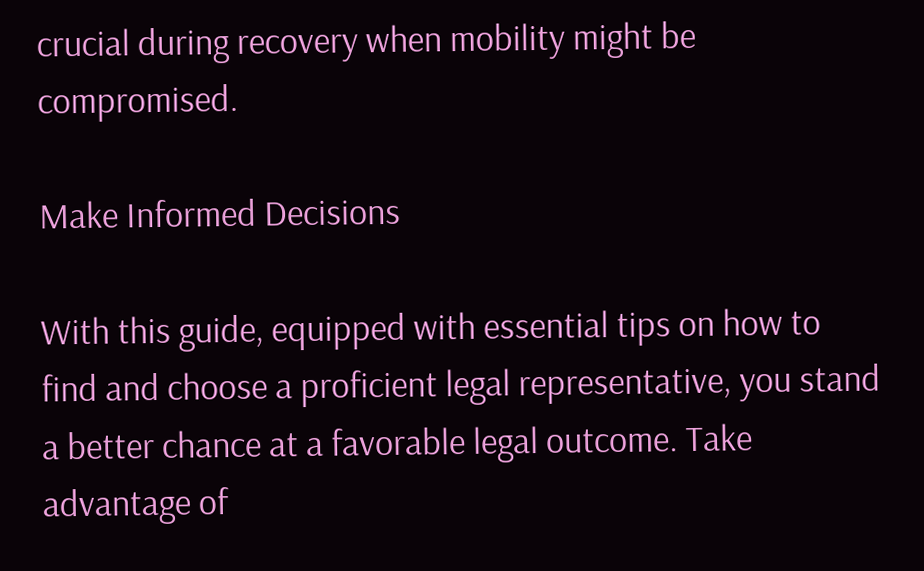crucial during recovery when mobility might be compromised.

Make Informed Decisions

With this guide, equipped with essential tips on how to find and choose a proficient legal representative, you stand a better chance at a favorable legal outcome. Take advantage of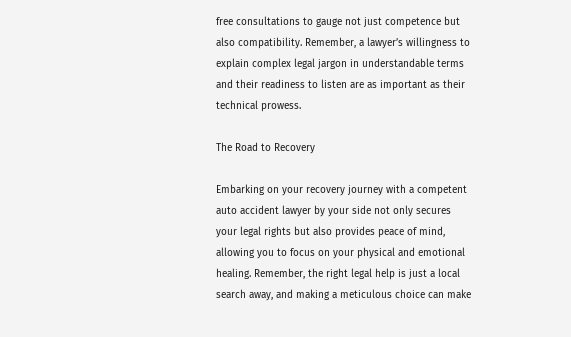free consultations to gauge not just competence but also compatibility. Remember, a lawyer’s willingness to explain complex legal jargon in understandable terms and their readiness to listen are as important as their technical prowess.

The Road to Recovery

Embarking on your recovery journey with a competent auto accident lawyer by your side not only secures your legal rights but also provides peace of mind, allowing you to focus on your physical and emotional healing. Remember, the right legal help is just a local search away, and making a meticulous choice can make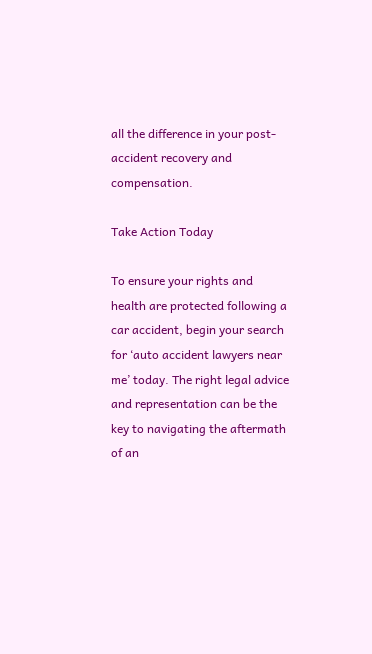all the difference in your post-accident recovery and compensation.

Take Action Today

To ensure your rights and health are protected following a car accident, begin your search for ‘auto accident lawyers near me’ today. The right legal advice and representation can be the key to navigating the aftermath of an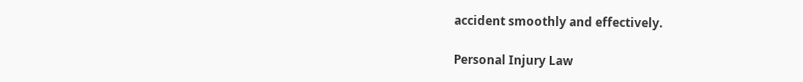accident smoothly and effectively.

Personal Injury Law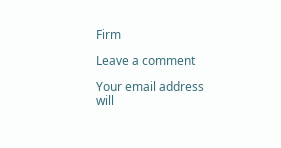Firm

Leave a comment

Your email address will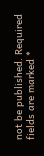not be published. Required fields are marked *